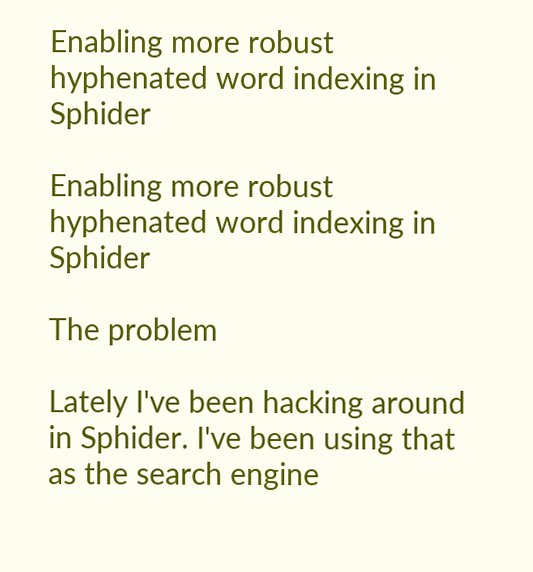Enabling more robust hyphenated word indexing in Sphider

Enabling more robust hyphenated word indexing in Sphider

The problem

Lately I've been hacking around in Sphider. I've been using that as the search engine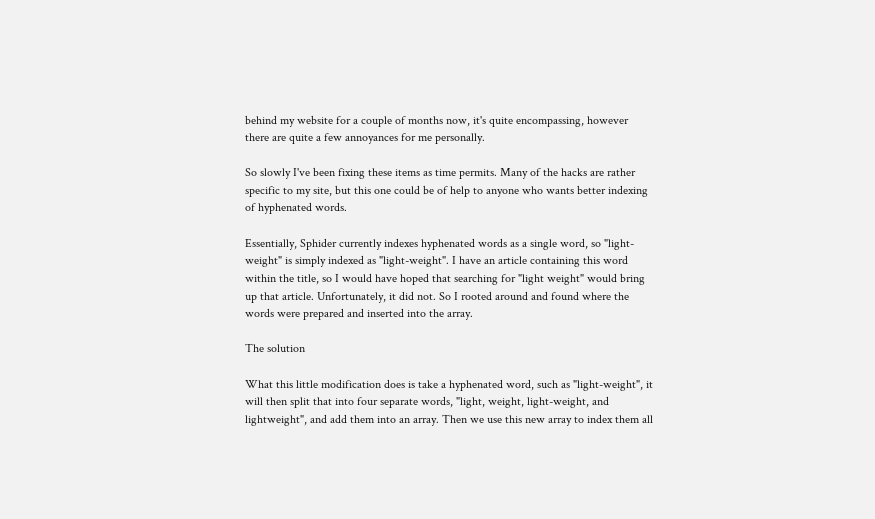behind my website for a couple of months now, it's quite encompassing, however there are quite a few annoyances for me personally.

So slowly I've been fixing these items as time permits. Many of the hacks are rather specific to my site, but this one could be of help to anyone who wants better indexing of hyphenated words.

Essentially, Sphider currently indexes hyphenated words as a single word, so "light-weight" is simply indexed as "light-weight". I have an article containing this word within the title, so I would have hoped that searching for "light weight" would bring up that article. Unfortunately, it did not. So I rooted around and found where the words were prepared and inserted into the array.

The solution

What this little modification does is take a hyphenated word, such as "light-weight", it will then split that into four separate words, "light, weight, light-weight, and lightweight", and add them into an array. Then we use this new array to index them all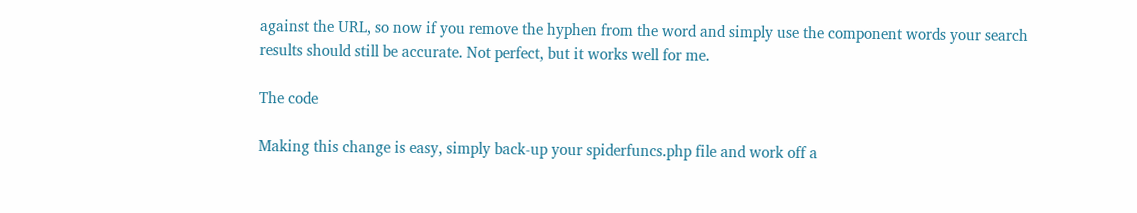against the URL, so now if you remove the hyphen from the word and simply use the component words your search results should still be accurate. Not perfect, but it works well for me.

The code

Making this change is easy, simply back-up your spiderfuncs.php file and work off a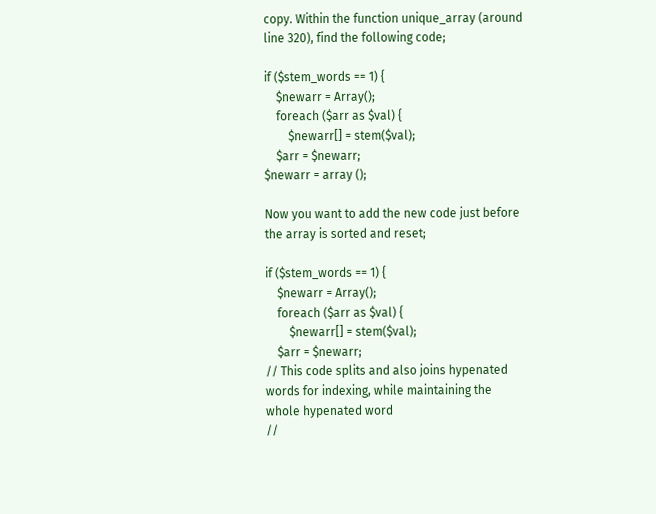copy. Within the function unique_array (around line 320), find the following code;

if ($stem_words == 1) {
    $newarr = Array();
    foreach ($arr as $val) {
        $newarr[] = stem($val);
    $arr = $newarr;
$newarr = array ();

Now you want to add the new code just before the array is sorted and reset;

if ($stem_words == 1) {
    $newarr = Array();
    foreach ($arr as $val) {
        $newarr[] = stem($val);
    $arr = $newarr;
// This code splits and also joins hypenated words for indexing, while maintaining the whole hypenated word
//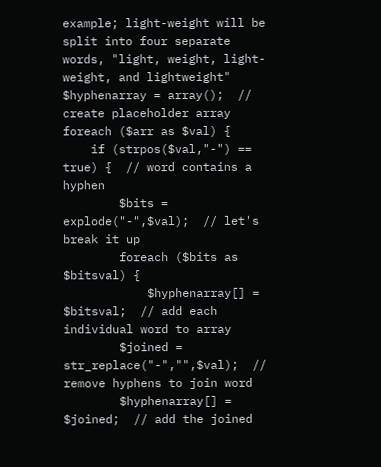example; light-weight will be split into four separate words, "light, weight, light-weight, and lightweight"
$hyphenarray = array();  // create placeholder array
foreach ($arr as $val) {
    if (strpos($val,"-") == true) {  // word contains a hyphen
        $bits = explode("-",$val);  // let's break it up
        foreach ($bits as $bitsval) {
            $hyphenarray[] = $bitsval;  // add each individual word to array
        $joined = str_replace("-","",$val);  // remove hyphens to join word
        $hyphenarray[] = $joined;  // add the joined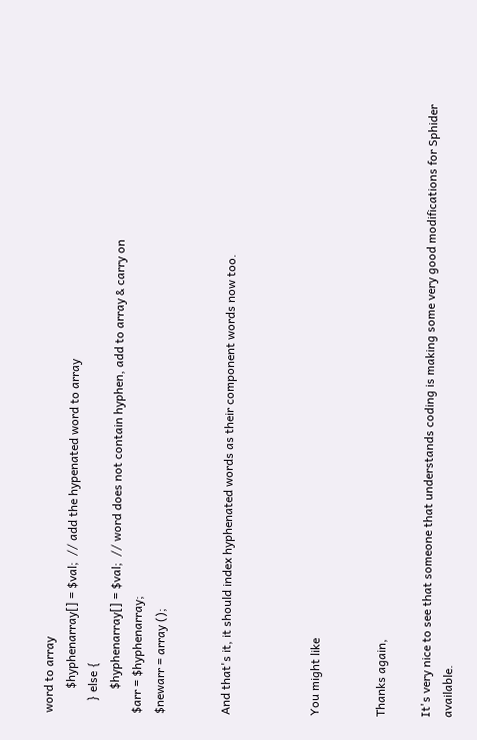word to array
        $hyphenarray[] = $val;  // add the hypenated word to array
    } else {
        $hyphenarray[] = $val;  // word does not contain hyphen, add to array & carry on
$arr = $hyphenarray;
$newarr = array ();


And that's it, it should index hyphenated words as their component words now too.



You might like


Thanks again,

It's very nice to see that someone that understands coding is making some very good modifications for Sphider available.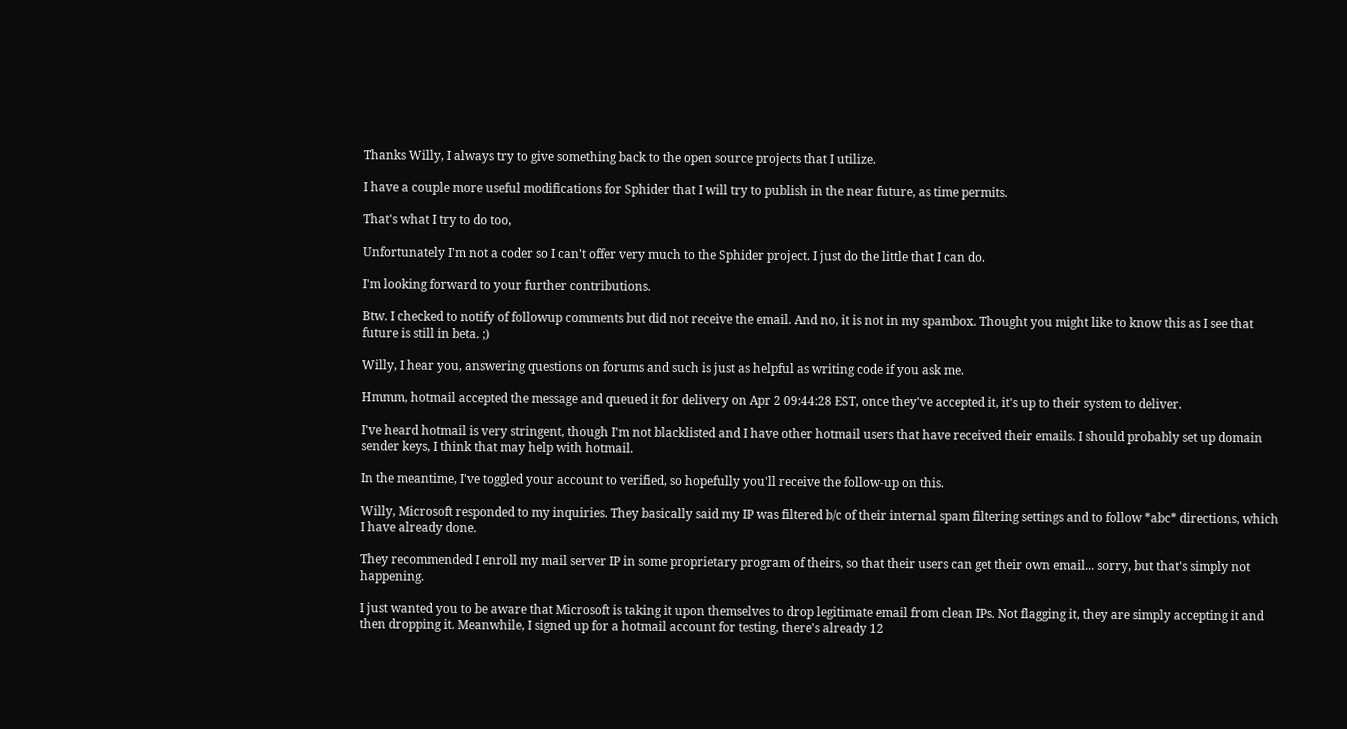Thanks Willy, I always try to give something back to the open source projects that I utilize.

I have a couple more useful modifications for Sphider that I will try to publish in the near future, as time permits.

That's what I try to do too,

Unfortunately I'm not a coder so I can't offer very much to the Sphider project. I just do the little that I can do.

I'm looking forward to your further contributions.

Btw. I checked to notify of followup comments but did not receive the email. And no, it is not in my spambox. Thought you might like to know this as I see that future is still in beta. ;)

Willy, I hear you, answering questions on forums and such is just as helpful as writing code if you ask me.

Hmmm, hotmail accepted the message and queued it for delivery on Apr 2 09:44:28 EST, once they've accepted it, it's up to their system to deliver.

I've heard hotmail is very stringent, though I'm not blacklisted and I have other hotmail users that have received their emails. I should probably set up domain sender keys, I think that may help with hotmail.

In the meantime, I've toggled your account to verified, so hopefully you'll receive the follow-up on this.

Willy, Microsoft responded to my inquiries. They basically said my IP was filtered b/c of their internal spam filtering settings and to follow *abc* directions, which I have already done.

They recommended I enroll my mail server IP in some proprietary program of theirs, so that their users can get their own email... sorry, but that's simply not happening.

I just wanted you to be aware that Microsoft is taking it upon themselves to drop legitimate email from clean IPs. Not flagging it, they are simply accepting it and then dropping it. Meanwhile, I signed up for a hotmail account for testing, there's already 12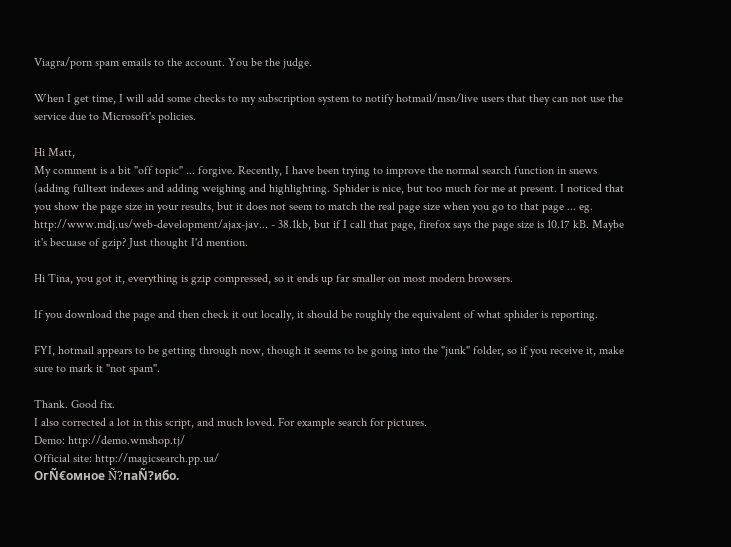Viagra/porn spam emails to the account. You be the judge.

When I get time, I will add some checks to my subscription system to notify hotmail/msn/live users that they can not use the service due to Microsoft's policies.

Hi Matt,
My comment is a bit "off topic" ... forgive. Recently, I have been trying to improve the normal search function in snews (adding fulltext indexes and adding weighing and highlighting. Sphider is nice, but too much for me at present. I noticed that you show the page size in your results, but it does not seem to match the real page size when you go to that page ... eg. http://www.mdj.us/web-development/ajax-jav... - 38.1kb, but if I call that page, firefox says the page size is 10.17 kB. Maybe it's becuase of gzip? Just thought I'd mention.

Hi Tina, you got it, everything is gzip compressed, so it ends up far smaller on most modern browsers.

If you download the page and then check it out locally, it should be roughly the equivalent of what sphider is reporting.

FYI, hotmail appears to be getting through now, though it seems to be going into the "junk" folder, so if you receive it, make sure to mark it "not spam".

Thank. Good fix.
I also corrected a lot in this script, and much loved. For example search for pictures.
Demo: http://demo.wmshop.tj/
Official site: http://magicsearch.pp.ua/
ОгÑ€омное Ñ?паÑ?ибо.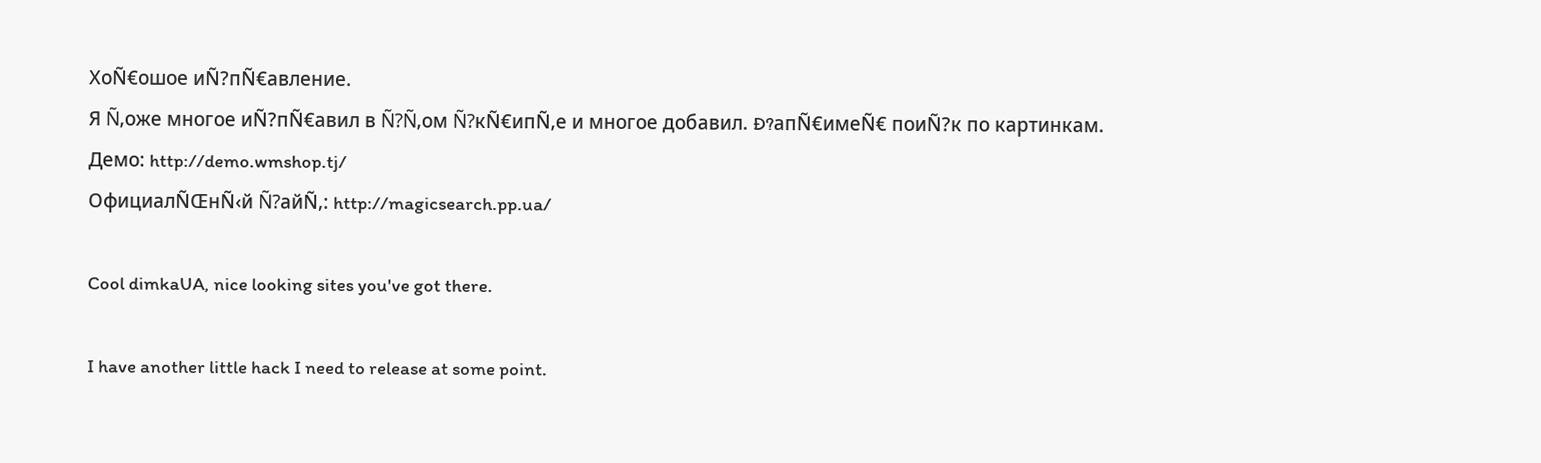ХоÑ€ошое иÑ?пÑ€авление.
Я Ñ‚оже многое иÑ?пÑ€авил в Ñ?Ñ‚ом Ñ?кÑ€ипÑ‚е и многое добавил. Ð?апÑ€имеÑ€ поиÑ?к по картинкам.
Демо: http://demo.wmshop.tj/
ОфициалÑŒнÑ‹й Ñ?айÑ‚: http://magicsearch.pp.ua/

Cool dimkaUA, nice looking sites you've got there.

I have another little hack I need to release at some point.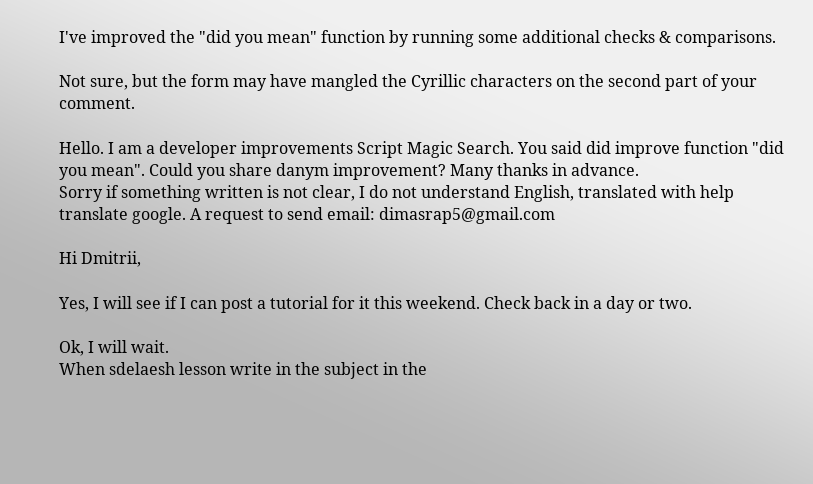I've improved the "did you mean" function by running some additional checks & comparisons.

Not sure, but the form may have mangled the Cyrillic characters on the second part of your comment.

Hello. I am a developer improvements Script Magic Search. You said did improve function "did you mean". Could you share danym improvement? Many thanks in advance.
Sorry if something written is not clear, I do not understand English, translated with help translate google. A request to send email: dimasrap5@gmail.com

Hi Dmitrii,

Yes, I will see if I can post a tutorial for it this weekend. Check back in a day or two.

Ok, I will wait.
When sdelaesh lesson write in the subject in the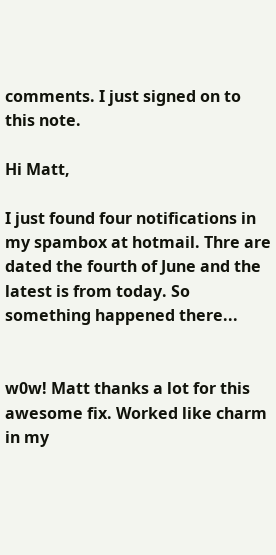comments. I just signed on to this note.

Hi Matt,

I just found four notifications in my spambox at hotmail. Thre are dated the fourth of June and the latest is from today. So something happened there...


w0w! Matt thanks a lot for this awesome fix. Worked like charm in my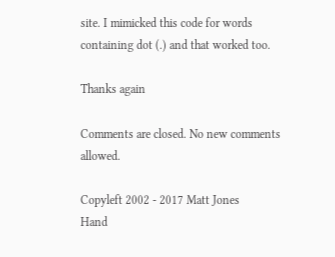site. I mimicked this code for words containing dot (.) and that worked too.

Thanks again

Comments are closed. No new comments allowed.

Copyleft 2002 - 2017 Matt Jones
Hand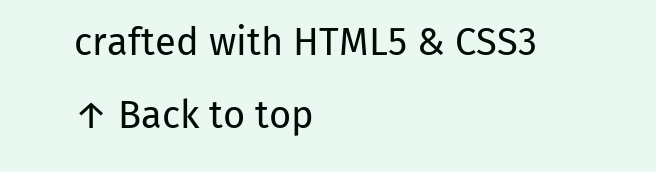crafted with HTML5 & CSS3
↑ Back to top